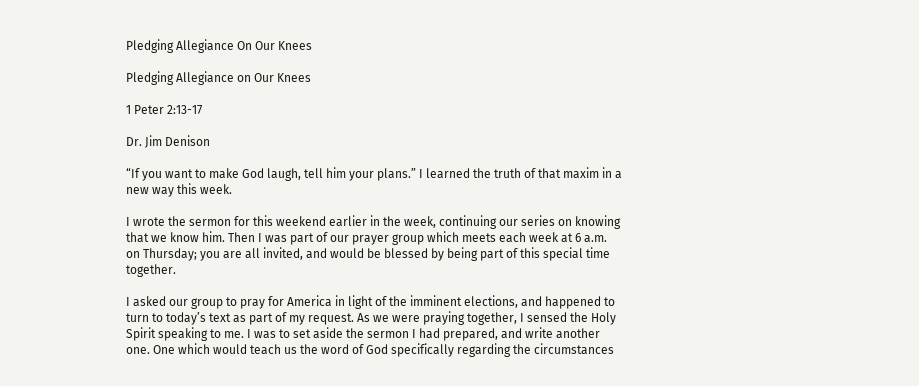Pledging Allegiance On Our Knees

Pledging Allegiance on Our Knees

1 Peter 2:13-17

Dr. Jim Denison

“If you want to make God laugh, tell him your plans.” I learned the truth of that maxim in a new way this week.

I wrote the sermon for this weekend earlier in the week, continuing our series on knowing that we know him. Then I was part of our prayer group which meets each week at 6 a.m. on Thursday; you are all invited, and would be blessed by being part of this special time together.

I asked our group to pray for America in light of the imminent elections, and happened to turn to today’s text as part of my request. As we were praying together, I sensed the Holy Spirit speaking to me. I was to set aside the sermon I had prepared, and write another one. One which would teach us the word of God specifically regarding the circumstances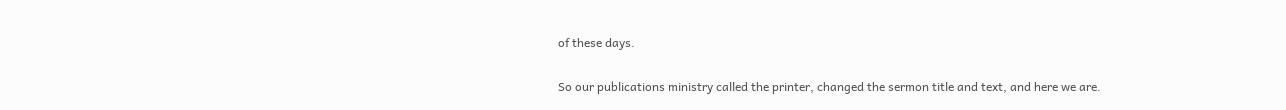of these days.

So our publications ministry called the printer, changed the sermon title and text, and here we are.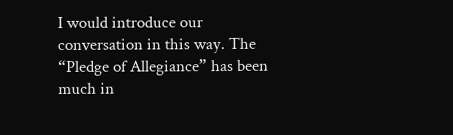I would introduce our conversation in this way. The “Pledge of Allegiance” has been much in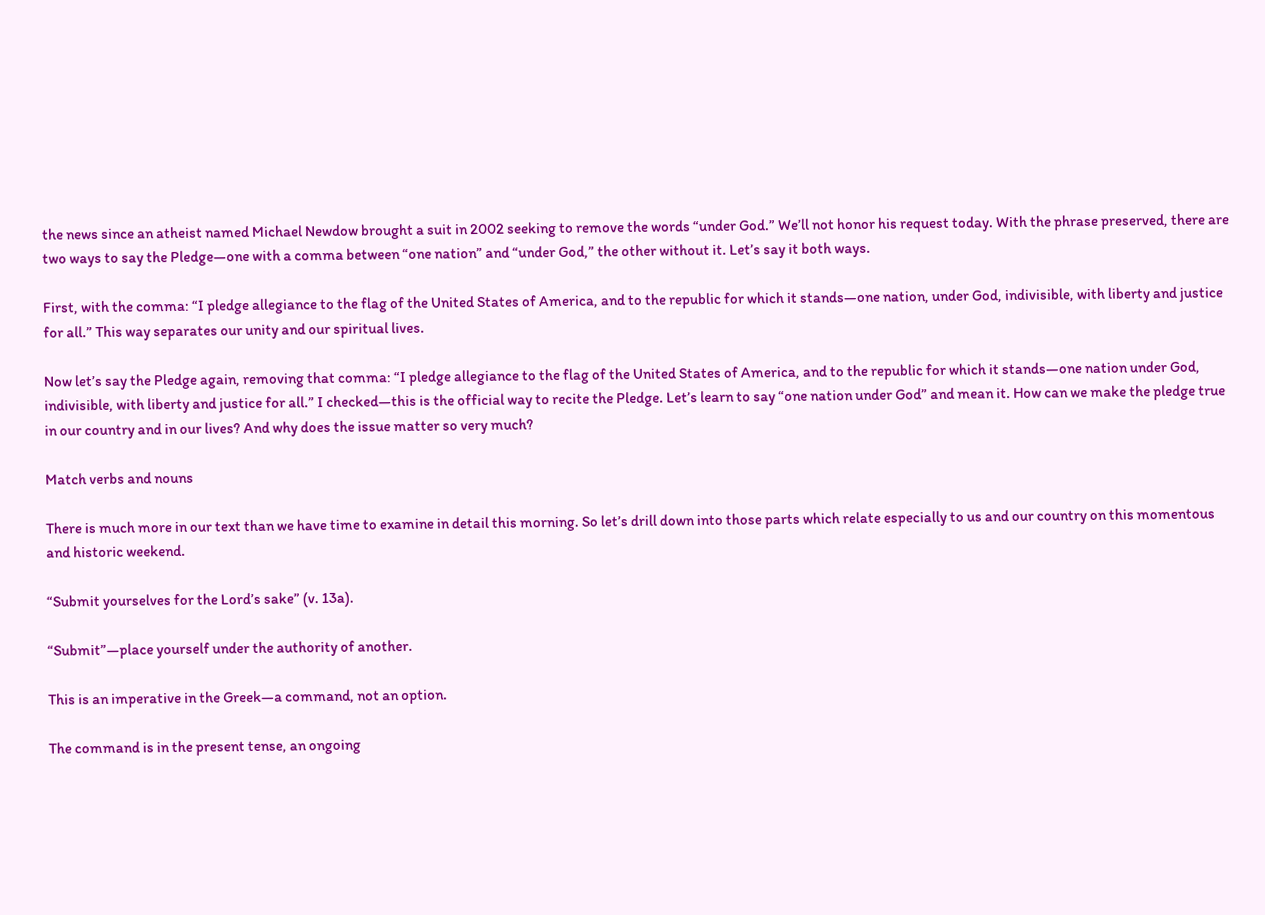the news since an atheist named Michael Newdow brought a suit in 2002 seeking to remove the words “under God.” We’ll not honor his request today. With the phrase preserved, there are two ways to say the Pledge—one with a comma between “one nation” and “under God,” the other without it. Let’s say it both ways.

First, with the comma: “I pledge allegiance to the flag of the United States of America, and to the republic for which it stands—one nation, under God, indivisible, with liberty and justice for all.” This way separates our unity and our spiritual lives.

Now let’s say the Pledge again, removing that comma: “I pledge allegiance to the flag of the United States of America, and to the republic for which it stands—one nation under God, indivisible, with liberty and justice for all.” I checked—this is the official way to recite the Pledge. Let’s learn to say “one nation under God” and mean it. How can we make the pledge true in our country and in our lives? And why does the issue matter so very much?

Match verbs and nouns

There is much more in our text than we have time to examine in detail this morning. So let’s drill down into those parts which relate especially to us and our country on this momentous and historic weekend.

“Submit yourselves for the Lord’s sake” (v. 13a).

“Submit”—place yourself under the authority of another.

This is an imperative in the Greek—a command, not an option.

The command is in the present tense, an ongoing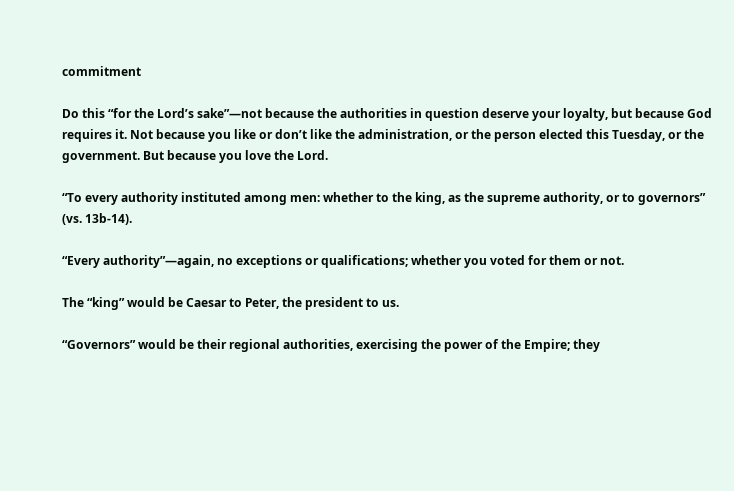commitment

Do this “for the Lord’s sake”—not because the authorities in question deserve your loyalty, but because God requires it. Not because you like or don’t like the administration, or the person elected this Tuesday, or the government. But because you love the Lord.

“To every authority instituted among men: whether to the king, as the supreme authority, or to governors” (vs. 13b-14).

“Every authority”—again, no exceptions or qualifications; whether you voted for them or not.

The “king” would be Caesar to Peter, the president to us.

“Governors” would be their regional authorities, exercising the power of the Empire; they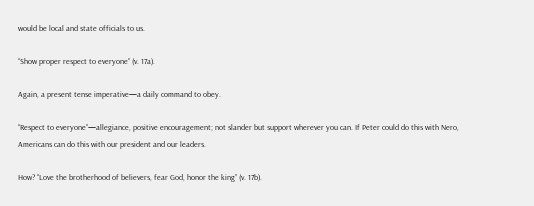would be local and state officials to us.

“Show proper respect to everyone” (v. 17a).

Again, a present tense imperative—a daily command to obey.

“Respect to everyone”—allegiance, positive encouragement; not slander but support wherever you can. If Peter could do this with Nero, Americans can do this with our president and our leaders.

How? “Love the brotherhood of believers, fear God, honor the king” (v. 17b).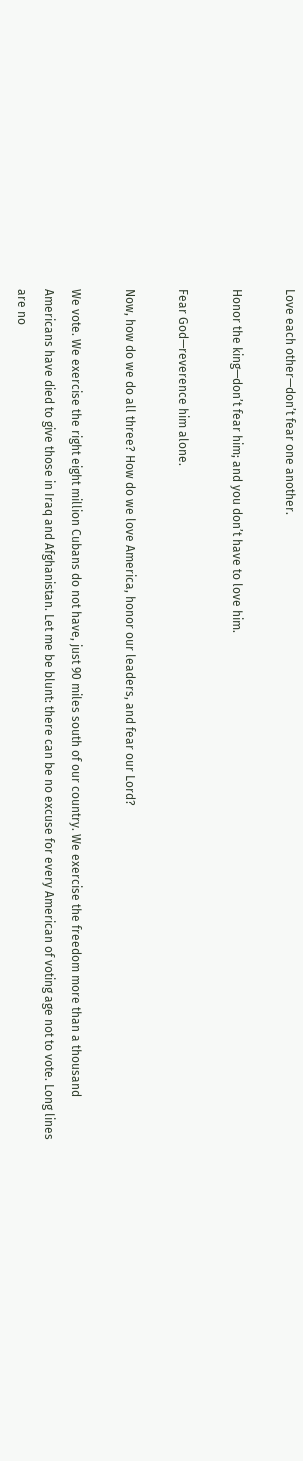Love each other—don’t fear one another.

Honor the king—don’t fear him; and you don’t have to love him.

Fear God—reverence him alone.

Now, how do we do all three? How do we love America, honor our leaders, and fear our Lord?

We vote. We exercise the right eight million Cubans do not have, just 90 miles south of our country. We exercise the freedom more than a thousand Americans have died to give those in Iraq and Afghanistan. Let me be blunt: there can be no excuse for every American of voting age not to vote. Long lines are no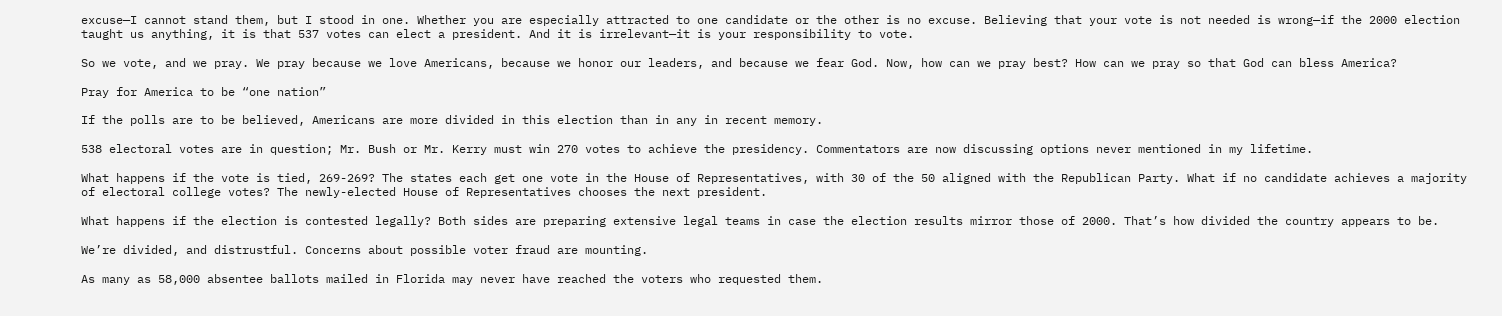excuse—I cannot stand them, but I stood in one. Whether you are especially attracted to one candidate or the other is no excuse. Believing that your vote is not needed is wrong—if the 2000 election taught us anything, it is that 537 votes can elect a president. And it is irrelevant—it is your responsibility to vote.

So we vote, and we pray. We pray because we love Americans, because we honor our leaders, and because we fear God. Now, how can we pray best? How can we pray so that God can bless America?

Pray for America to be “one nation”

If the polls are to be believed, Americans are more divided in this election than in any in recent memory.

538 electoral votes are in question; Mr. Bush or Mr. Kerry must win 270 votes to achieve the presidency. Commentators are now discussing options never mentioned in my lifetime.

What happens if the vote is tied, 269-269? The states each get one vote in the House of Representatives, with 30 of the 50 aligned with the Republican Party. What if no candidate achieves a majority of electoral college votes? The newly-elected House of Representatives chooses the next president.

What happens if the election is contested legally? Both sides are preparing extensive legal teams in case the election results mirror those of 2000. That’s how divided the country appears to be.

We’re divided, and distrustful. Concerns about possible voter fraud are mounting.

As many as 58,000 absentee ballots mailed in Florida may never have reached the voters who requested them.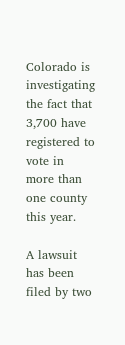Colorado is investigating the fact that 3,700 have registered to vote in more than one county this year.

A lawsuit has been filed by two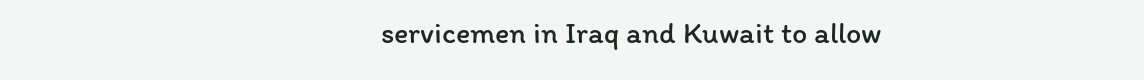servicemen in Iraq and Kuwait to allow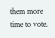them more time to vote.